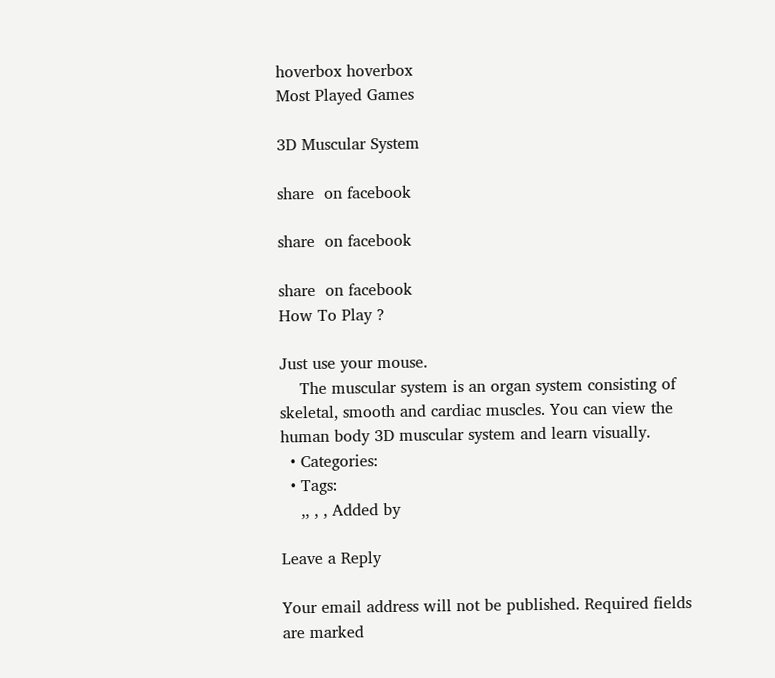hoverbox hoverbox
Most Played Games

3D Muscular System

share  on facebook

share  on facebook

share  on facebook
How To Play ?

Just use your mouse.
    The muscular system is an organ system consisting of skeletal, smooth and cardiac muscles. You can view the human body 3D muscular system and learn visually.
  • Categories:
  • Tags:
    ,, , , Added by

Leave a Reply

Your email address will not be published. Required fields are marked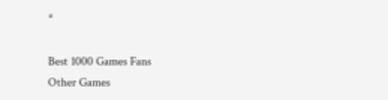*

Best 1000 Games Fans
Other Games